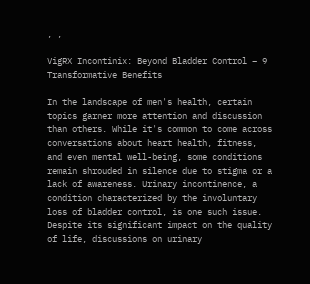, ,

VigRX Incontinix: Beyond Bladder Control – 9 Transformative Benefits

In the landscape of men's health, certain topics garner more attention and discussion than others. While it's common to come across conversations about heart health, fitness, and even mental well-being, some conditions remain shrouded in silence due to stigma or a lack of awareness. Urinary incontinence, a condition characterized by the involuntary loss of bladder control, is one such issue. Despite its significant impact on the quality of life, discussions on urinary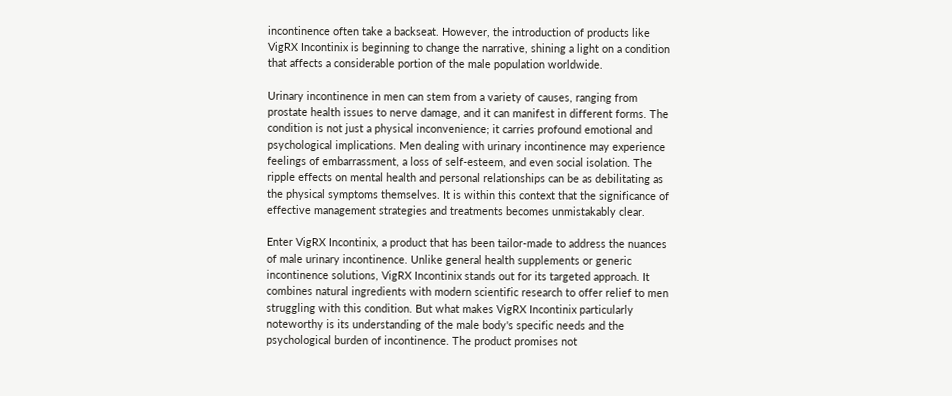incontinence often take a backseat. However, the introduction of products like VigRX Incontinix is beginning to change the narrative, shining a light on a condition that affects a considerable portion of the male population worldwide.

Urinary incontinence in men can stem from a variety of causes, ranging from prostate health issues to nerve damage, and it can manifest in different forms. The condition is not just a physical inconvenience; it carries profound emotional and psychological implications. Men dealing with urinary incontinence may experience feelings of embarrassment, a loss of self-esteem, and even social isolation. The ripple effects on mental health and personal relationships can be as debilitating as the physical symptoms themselves. It is within this context that the significance of effective management strategies and treatments becomes unmistakably clear.

Enter VigRX Incontinix, a product that has been tailor-made to address the nuances of male urinary incontinence. Unlike general health supplements or generic incontinence solutions, VigRX Incontinix stands out for its targeted approach. It combines natural ingredients with modern scientific research to offer relief to men struggling with this condition. But what makes VigRX Incontinix particularly noteworthy is its understanding of the male body's specific needs and the psychological burden of incontinence. The product promises not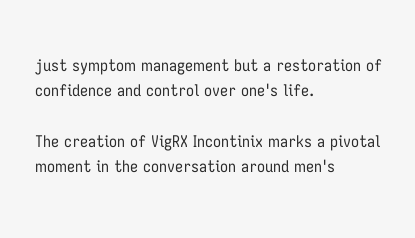just symptom management but a restoration of confidence and control over one's life.

The creation of VigRX Incontinix marks a pivotal moment in the conversation around men's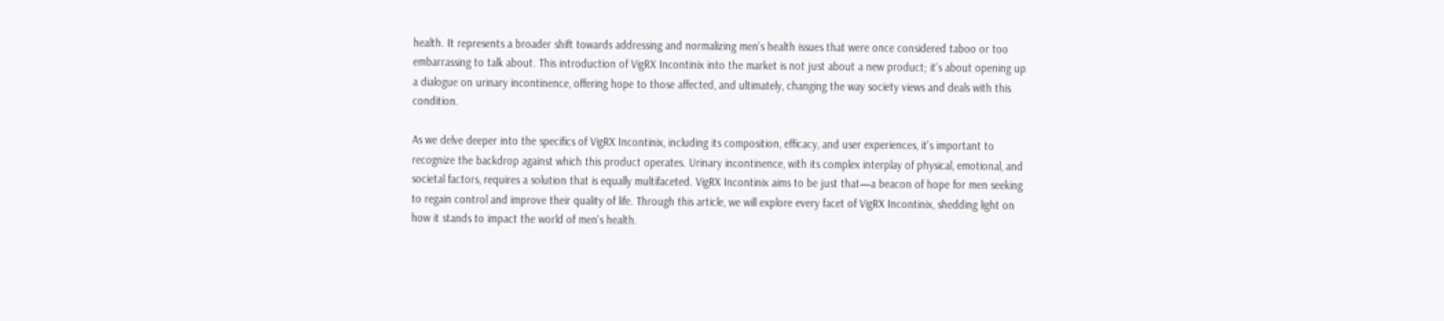health. It represents a broader shift towards addressing and normalizing men's health issues that were once considered taboo or too embarrassing to talk about. This introduction of VigRX Incontinix into the market is not just about a new product; it's about opening up a dialogue on urinary incontinence, offering hope to those affected, and ultimately, changing the way society views and deals with this condition.

As we delve deeper into the specifics of VigRX Incontinix, including its composition, efficacy, and user experiences, it's important to recognize the backdrop against which this product operates. Urinary incontinence, with its complex interplay of physical, emotional, and societal factors, requires a solution that is equally multifaceted. VigRX Incontinix aims to be just that—a beacon of hope for men seeking to regain control and improve their quality of life. Through this article, we will explore every facet of VigRX Incontinix, shedding light on how it stands to impact the world of men's health.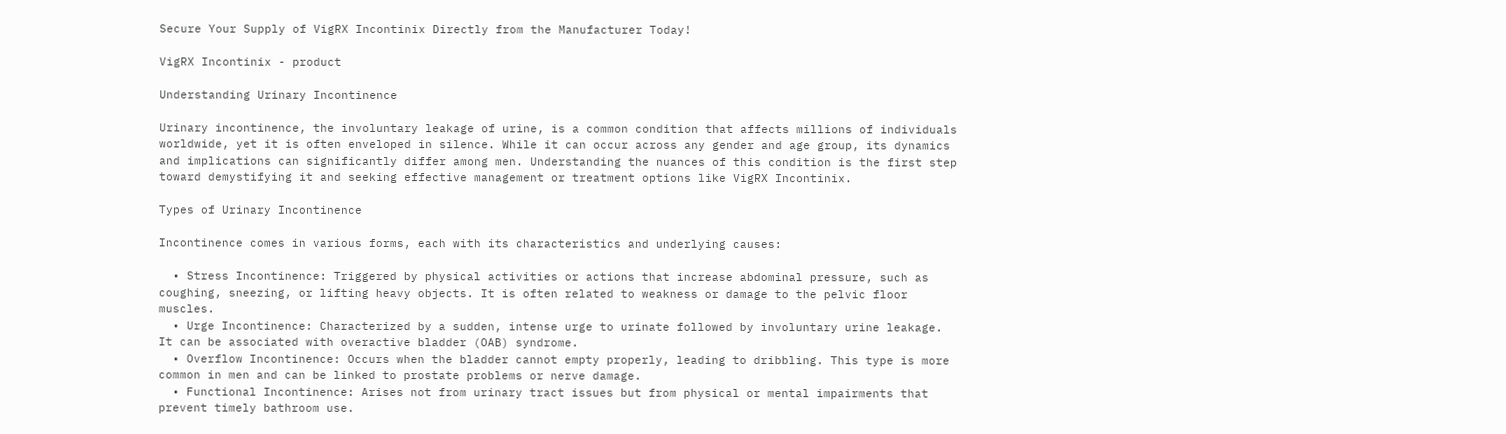Secure Your Supply of VigRX Incontinix Directly from the Manufacturer Today!

VigRX Incontinix - product

Understanding Urinary Incontinence

Urinary incontinence, the involuntary leakage of urine, is a common condition that affects millions of individuals worldwide, yet it is often enveloped in silence. While it can occur across any gender and age group, its dynamics and implications can significantly differ among men. Understanding the nuances of this condition is the first step toward demystifying it and seeking effective management or treatment options like VigRX Incontinix.

Types of Urinary Incontinence

Incontinence comes in various forms, each with its characteristics and underlying causes:

  • Stress Incontinence: Triggered by physical activities or actions that increase abdominal pressure, such as coughing, sneezing, or lifting heavy objects. It is often related to weakness or damage to the pelvic floor muscles.
  • Urge Incontinence: Characterized by a sudden, intense urge to urinate followed by involuntary urine leakage. It can be associated with overactive bladder (OAB) syndrome.
  • Overflow Incontinence: Occurs when the bladder cannot empty properly, leading to dribbling. This type is more common in men and can be linked to prostate problems or nerve damage.
  • Functional Incontinence: Arises not from urinary tract issues but from physical or mental impairments that prevent timely bathroom use.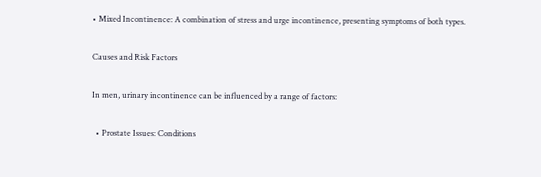• Mixed Incontinence: A combination of stress and urge incontinence, presenting symptoms of both types.

Causes and Risk Factors

In men, urinary incontinence can be influenced by a range of factors:

  • Prostate Issues: Conditions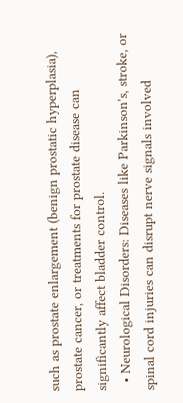such as prostate enlargement (benign prostatic hyperplasia), prostate cancer, or treatments for prostate disease can significantly affect bladder control.
  • Neurological Disorders: Diseases like Parkinson's, stroke, or spinal cord injuries can disrupt nerve signals involved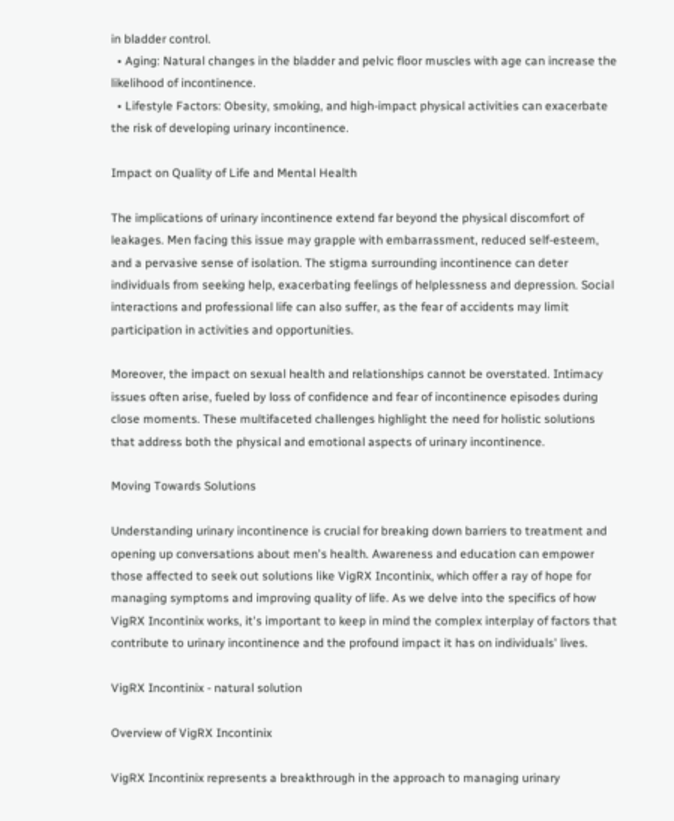in bladder control.
  • Aging: Natural changes in the bladder and pelvic floor muscles with age can increase the likelihood of incontinence.
  • Lifestyle Factors: Obesity, smoking, and high-impact physical activities can exacerbate the risk of developing urinary incontinence.

Impact on Quality of Life and Mental Health

The implications of urinary incontinence extend far beyond the physical discomfort of leakages. Men facing this issue may grapple with embarrassment, reduced self-esteem, and a pervasive sense of isolation. The stigma surrounding incontinence can deter individuals from seeking help, exacerbating feelings of helplessness and depression. Social interactions and professional life can also suffer, as the fear of accidents may limit participation in activities and opportunities.

Moreover, the impact on sexual health and relationships cannot be overstated. Intimacy issues often arise, fueled by loss of confidence and fear of incontinence episodes during close moments. These multifaceted challenges highlight the need for holistic solutions that address both the physical and emotional aspects of urinary incontinence.

Moving Towards Solutions

Understanding urinary incontinence is crucial for breaking down barriers to treatment and opening up conversations about men's health. Awareness and education can empower those affected to seek out solutions like VigRX Incontinix, which offer a ray of hope for managing symptoms and improving quality of life. As we delve into the specifics of how VigRX Incontinix works, it's important to keep in mind the complex interplay of factors that contribute to urinary incontinence and the profound impact it has on individuals' lives.

VigRX Incontinix - natural solution

Overview of VigRX Incontinix

VigRX Incontinix represents a breakthrough in the approach to managing urinary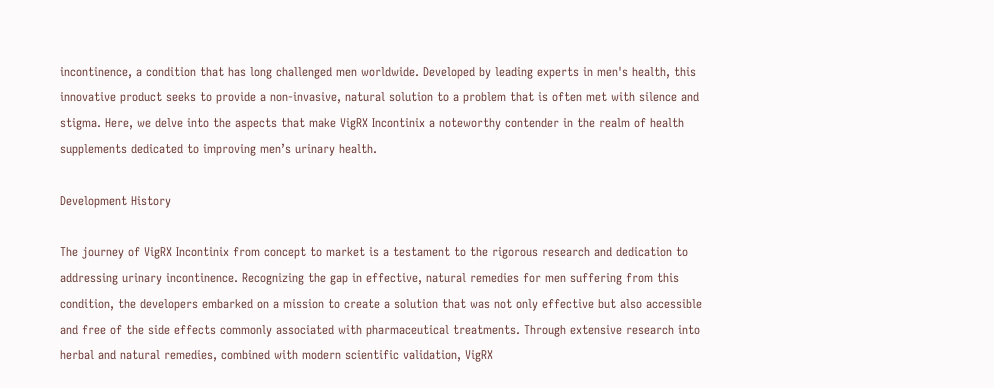incontinence, a condition that has long challenged men worldwide. Developed by leading experts in men's health, this innovative product seeks to provide a non-invasive, natural solution to a problem that is often met with silence and stigma. Here, we delve into the aspects that make VigRX Incontinix a noteworthy contender in the realm of health supplements dedicated to improving men’s urinary health.

Development History

The journey of VigRX Incontinix from concept to market is a testament to the rigorous research and dedication to addressing urinary incontinence. Recognizing the gap in effective, natural remedies for men suffering from this condition, the developers embarked on a mission to create a solution that was not only effective but also accessible and free of the side effects commonly associated with pharmaceutical treatments. Through extensive research into herbal and natural remedies, combined with modern scientific validation, VigRX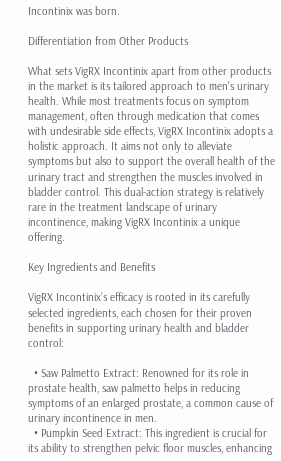Incontinix was born.

Differentiation from Other Products

What sets VigRX Incontinix apart from other products in the market is its tailored approach to men's urinary health. While most treatments focus on symptom management, often through medication that comes with undesirable side effects, VigRX Incontinix adopts a holistic approach. It aims not only to alleviate symptoms but also to support the overall health of the urinary tract and strengthen the muscles involved in bladder control. This dual-action strategy is relatively rare in the treatment landscape of urinary incontinence, making VigRX Incontinix a unique offering.

Key Ingredients and Benefits

VigRX Incontinix’s efficacy is rooted in its carefully selected ingredients, each chosen for their proven benefits in supporting urinary health and bladder control:

  • Saw Palmetto Extract: Renowned for its role in prostate health, saw palmetto helps in reducing symptoms of an enlarged prostate, a common cause of urinary incontinence in men.
  • Pumpkin Seed Extract: This ingredient is crucial for its ability to strengthen pelvic floor muscles, enhancing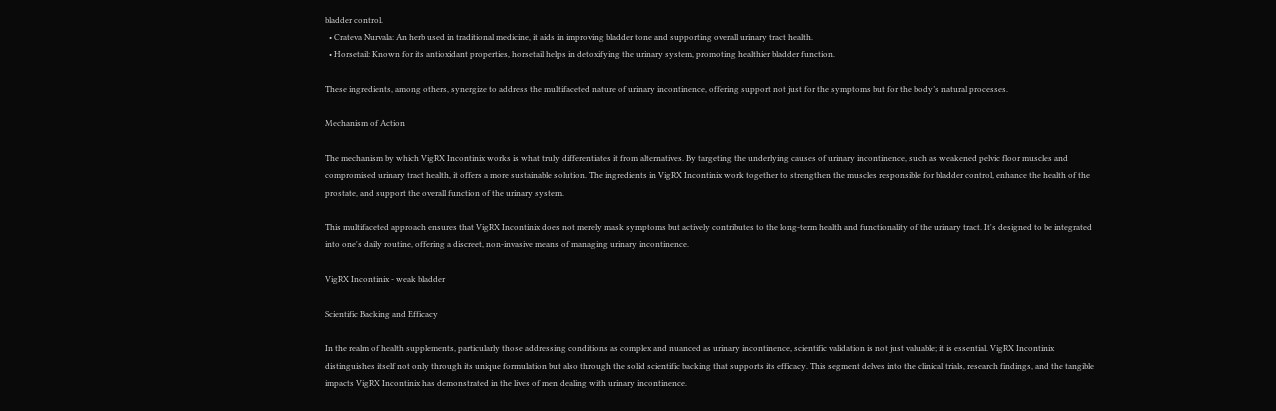bladder control.
  • Crateva Nurvala: An herb used in traditional medicine, it aids in improving bladder tone and supporting overall urinary tract health.
  • Horsetail: Known for its antioxidant properties, horsetail helps in detoxifying the urinary system, promoting healthier bladder function.

These ingredients, among others, synergize to address the multifaceted nature of urinary incontinence, offering support not just for the symptoms but for the body’s natural processes.

Mechanism of Action

The mechanism by which VigRX Incontinix works is what truly differentiates it from alternatives. By targeting the underlying causes of urinary incontinence, such as weakened pelvic floor muscles and compromised urinary tract health, it offers a more sustainable solution. The ingredients in VigRX Incontinix work together to strengthen the muscles responsible for bladder control, enhance the health of the prostate, and support the overall function of the urinary system.

This multifaceted approach ensures that VigRX Incontinix does not merely mask symptoms but actively contributes to the long-term health and functionality of the urinary tract. It's designed to be integrated into one's daily routine, offering a discreet, non-invasive means of managing urinary incontinence.

VigRX Incontinix - weak bladder

Scientific Backing and Efficacy

In the realm of health supplements, particularly those addressing conditions as complex and nuanced as urinary incontinence, scientific validation is not just valuable; it is essential. VigRX Incontinix distinguishes itself not only through its unique formulation but also through the solid scientific backing that supports its efficacy. This segment delves into the clinical trials, research findings, and the tangible impacts VigRX Incontinix has demonstrated in the lives of men dealing with urinary incontinence.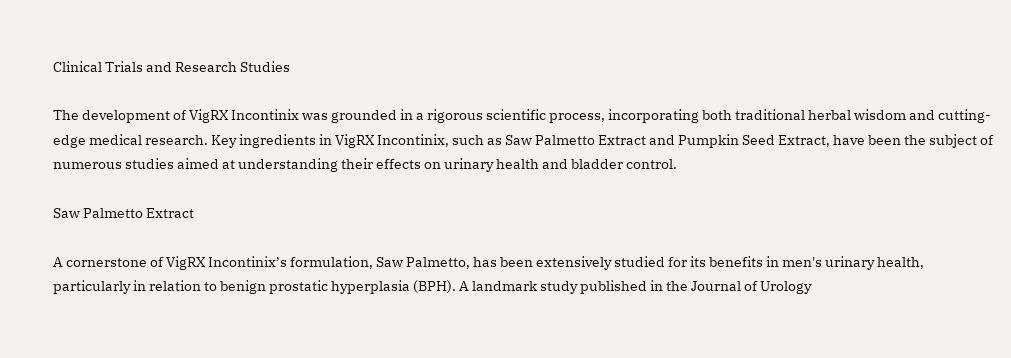Clinical Trials and Research Studies

The development of VigRX Incontinix was grounded in a rigorous scientific process, incorporating both traditional herbal wisdom and cutting-edge medical research. Key ingredients in VigRX Incontinix, such as Saw Palmetto Extract and Pumpkin Seed Extract, have been the subject of numerous studies aimed at understanding their effects on urinary health and bladder control.

Saw Palmetto Extract

A cornerstone of VigRX Incontinix’s formulation, Saw Palmetto, has been extensively studied for its benefits in men's urinary health, particularly in relation to benign prostatic hyperplasia (BPH). A landmark study published in the Journal of Urology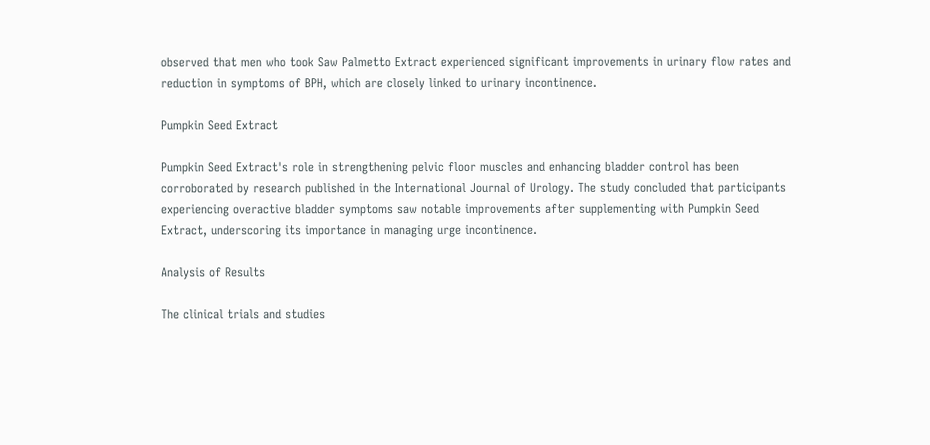observed that men who took Saw Palmetto Extract experienced significant improvements in urinary flow rates and reduction in symptoms of BPH, which are closely linked to urinary incontinence.

Pumpkin Seed Extract

Pumpkin Seed Extract's role in strengthening pelvic floor muscles and enhancing bladder control has been corroborated by research published in the International Journal of Urology. The study concluded that participants experiencing overactive bladder symptoms saw notable improvements after supplementing with Pumpkin Seed Extract, underscoring its importance in managing urge incontinence.

Analysis of Results

The clinical trials and studies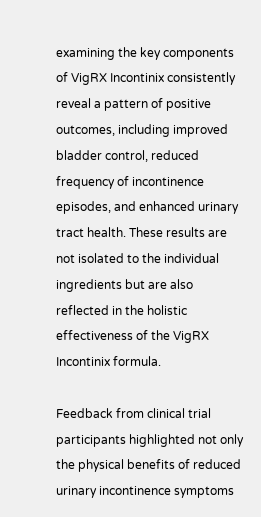examining the key components of VigRX Incontinix consistently reveal a pattern of positive outcomes, including improved bladder control, reduced frequency of incontinence episodes, and enhanced urinary tract health. These results are not isolated to the individual ingredients but are also reflected in the holistic effectiveness of the VigRX Incontinix formula.

Feedback from clinical trial participants highlighted not only the physical benefits of reduced urinary incontinence symptoms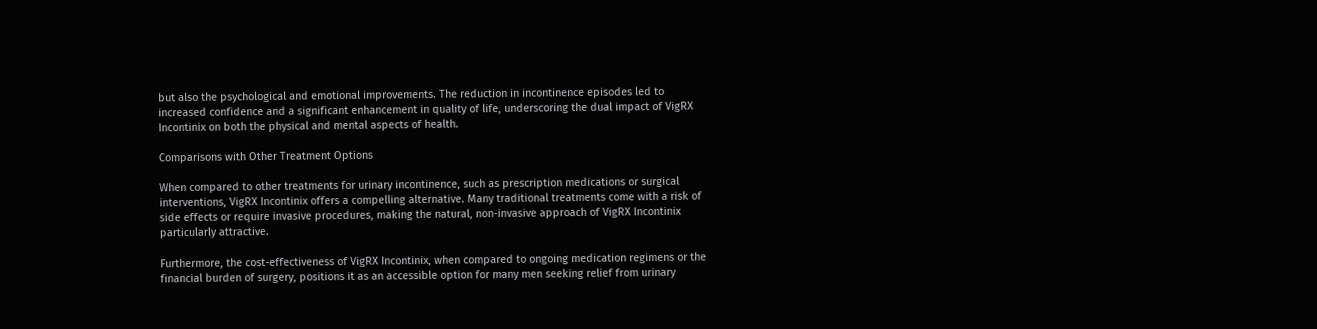but also the psychological and emotional improvements. The reduction in incontinence episodes led to increased confidence and a significant enhancement in quality of life, underscoring the dual impact of VigRX Incontinix on both the physical and mental aspects of health.

Comparisons with Other Treatment Options

When compared to other treatments for urinary incontinence, such as prescription medications or surgical interventions, VigRX Incontinix offers a compelling alternative. Many traditional treatments come with a risk of side effects or require invasive procedures, making the natural, non-invasive approach of VigRX Incontinix particularly attractive.

Furthermore, the cost-effectiveness of VigRX Incontinix, when compared to ongoing medication regimens or the financial burden of surgery, positions it as an accessible option for many men seeking relief from urinary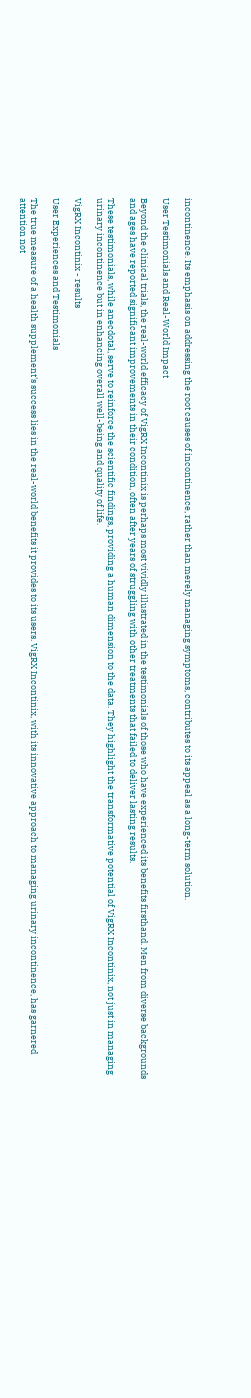incontinence. Its emphasis on addressing the root causes of incontinence, rather than merely managing symptoms, contributes to its appeal as a long-term solution.

User Testimonials and Real-World Impact

Beyond the clinical trials, the real-world efficacy of VigRX Incontinix is perhaps most vividly illustrated in the testimonials of those who have experienced its benefits firsthand. Men from diverse backgrounds and ages have reported significant improvements in their condition, often after years of struggling with other treatments that failed to deliver lasting results.

These testimonials, while anecdotal, serve to reinforce the scientific findings, providing a human dimension to the data. They highlight the transformative potential of VigRX Incontinix, not just in managing urinary incontinence but in enhancing overall well-being and quality of life.

VigRX Incontinix - results

User Experiences and Testimonials

The true measure of a health supplement's success lies in the real-world benefits it provides to its users. VigRX Incontinix, with its innovative approach to managing urinary incontinence, has garnered attention not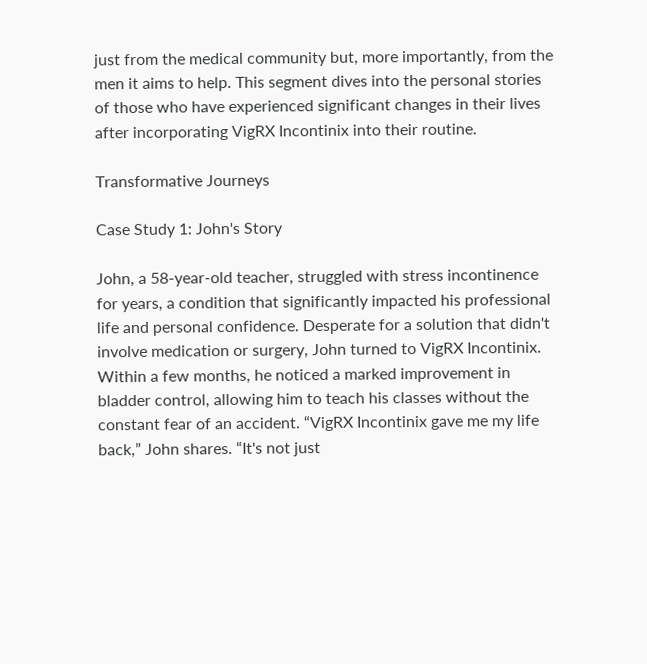just from the medical community but, more importantly, from the men it aims to help. This segment dives into the personal stories of those who have experienced significant changes in their lives after incorporating VigRX Incontinix into their routine.

Transformative Journeys

Case Study 1: John's Story

John, a 58-year-old teacher, struggled with stress incontinence for years, a condition that significantly impacted his professional life and personal confidence. Desperate for a solution that didn't involve medication or surgery, John turned to VigRX Incontinix. Within a few months, he noticed a marked improvement in bladder control, allowing him to teach his classes without the constant fear of an accident. “VigRX Incontinix gave me my life back,” John shares. “It's not just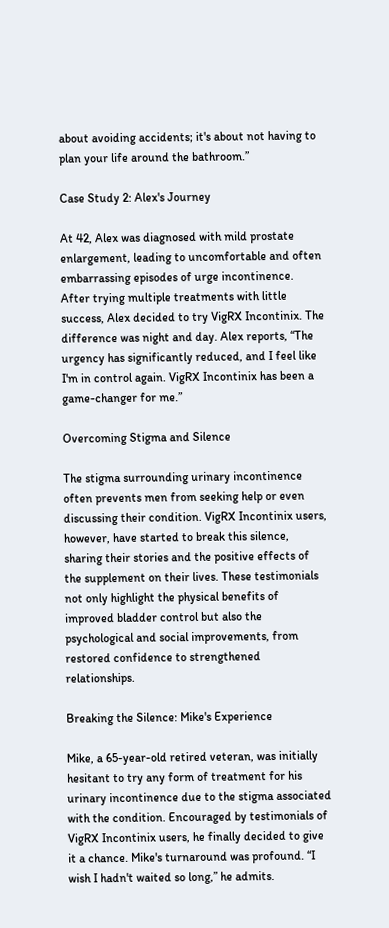about avoiding accidents; it's about not having to plan your life around the bathroom.”

Case Study 2: Alex's Journey

At 42, Alex was diagnosed with mild prostate enlargement, leading to uncomfortable and often embarrassing episodes of urge incontinence. After trying multiple treatments with little success, Alex decided to try VigRX Incontinix. The difference was night and day. Alex reports, “The urgency has significantly reduced, and I feel like I'm in control again. VigRX Incontinix has been a game-changer for me.”

Overcoming Stigma and Silence

The stigma surrounding urinary incontinence often prevents men from seeking help or even discussing their condition. VigRX Incontinix users, however, have started to break this silence, sharing their stories and the positive effects of the supplement on their lives. These testimonials not only highlight the physical benefits of improved bladder control but also the psychological and social improvements, from restored confidence to strengthened relationships.

Breaking the Silence: Mike's Experience

Mike, a 65-year-old retired veteran, was initially hesitant to try any form of treatment for his urinary incontinence due to the stigma associated with the condition. Encouraged by testimonials of VigRX Incontinix users, he finally decided to give it a chance. Mike's turnaround was profound. “I wish I hadn't waited so long,” he admits.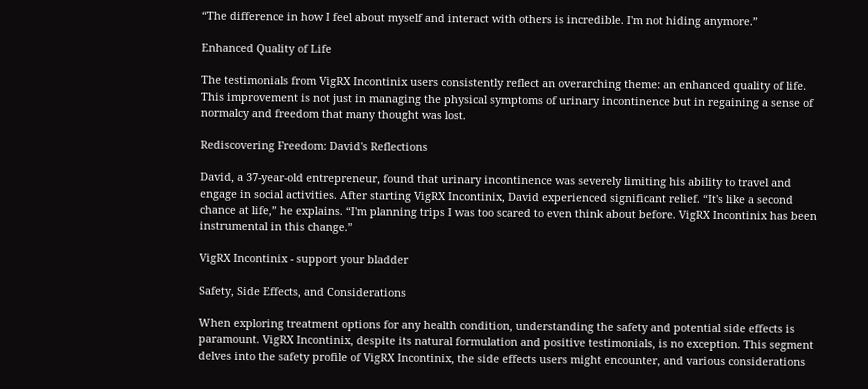“The difference in how I feel about myself and interact with others is incredible. I'm not hiding anymore.”

Enhanced Quality of Life

The testimonials from VigRX Incontinix users consistently reflect an overarching theme: an enhanced quality of life. This improvement is not just in managing the physical symptoms of urinary incontinence but in regaining a sense of normalcy and freedom that many thought was lost.

Rediscovering Freedom: David's Reflections

David, a 37-year-old entrepreneur, found that urinary incontinence was severely limiting his ability to travel and engage in social activities. After starting VigRX Incontinix, David experienced significant relief. “It's like a second chance at life,” he explains. “I'm planning trips I was too scared to even think about before. VigRX Incontinix has been instrumental in this change.”

VigRX Incontinix - support your bladder

Safety, Side Effects, and Considerations

When exploring treatment options for any health condition, understanding the safety and potential side effects is paramount. VigRX Incontinix, despite its natural formulation and positive testimonials, is no exception. This segment delves into the safety profile of VigRX Incontinix, the side effects users might encounter, and various considerations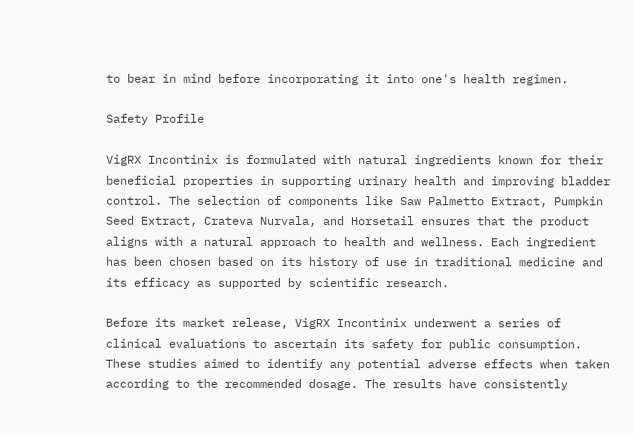to bear in mind before incorporating it into one's health regimen.

Safety Profile

VigRX Incontinix is formulated with natural ingredients known for their beneficial properties in supporting urinary health and improving bladder control. The selection of components like Saw Palmetto Extract, Pumpkin Seed Extract, Crateva Nurvala, and Horsetail ensures that the product aligns with a natural approach to health and wellness. Each ingredient has been chosen based on its history of use in traditional medicine and its efficacy as supported by scientific research.

Before its market release, VigRX Incontinix underwent a series of clinical evaluations to ascertain its safety for public consumption. These studies aimed to identify any potential adverse effects when taken according to the recommended dosage. The results have consistently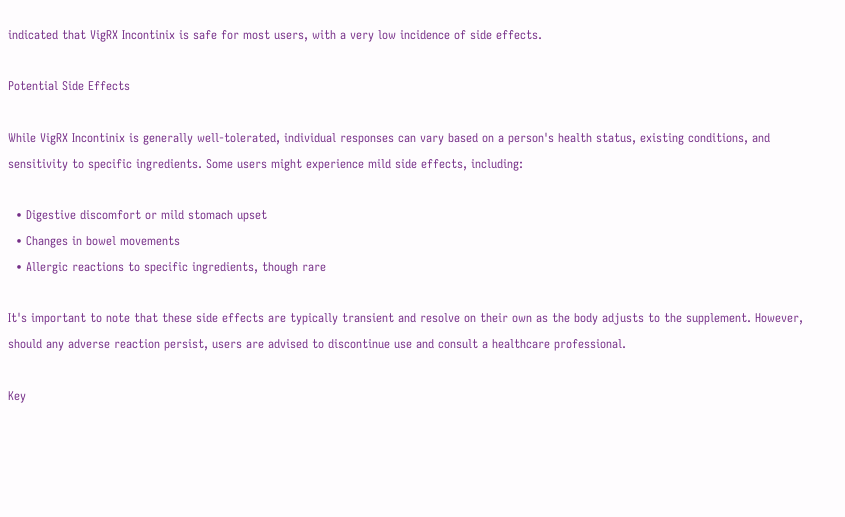indicated that VigRX Incontinix is safe for most users, with a very low incidence of side effects.

Potential Side Effects

While VigRX Incontinix is generally well-tolerated, individual responses can vary based on a person's health status, existing conditions, and sensitivity to specific ingredients. Some users might experience mild side effects, including:

  • Digestive discomfort or mild stomach upset
  • Changes in bowel movements
  • Allergic reactions to specific ingredients, though rare

It's important to note that these side effects are typically transient and resolve on their own as the body adjusts to the supplement. However, should any adverse reaction persist, users are advised to discontinue use and consult a healthcare professional.

Key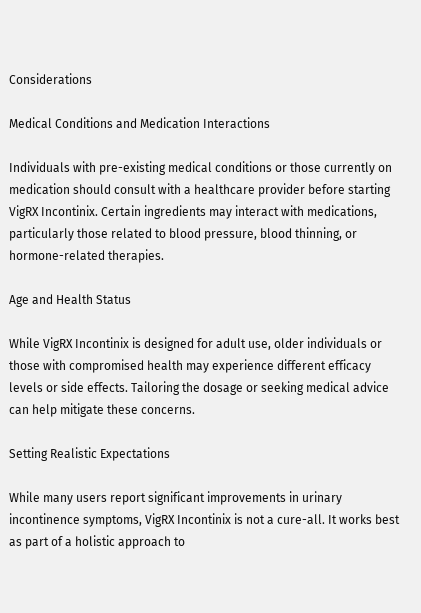Considerations

Medical Conditions and Medication Interactions

Individuals with pre-existing medical conditions or those currently on medication should consult with a healthcare provider before starting VigRX Incontinix. Certain ingredients may interact with medications, particularly those related to blood pressure, blood thinning, or hormone-related therapies.

Age and Health Status

While VigRX Incontinix is designed for adult use, older individuals or those with compromised health may experience different efficacy levels or side effects. Tailoring the dosage or seeking medical advice can help mitigate these concerns.

Setting Realistic Expectations

While many users report significant improvements in urinary incontinence symptoms, VigRX Incontinix is not a cure-all. It works best as part of a holistic approach to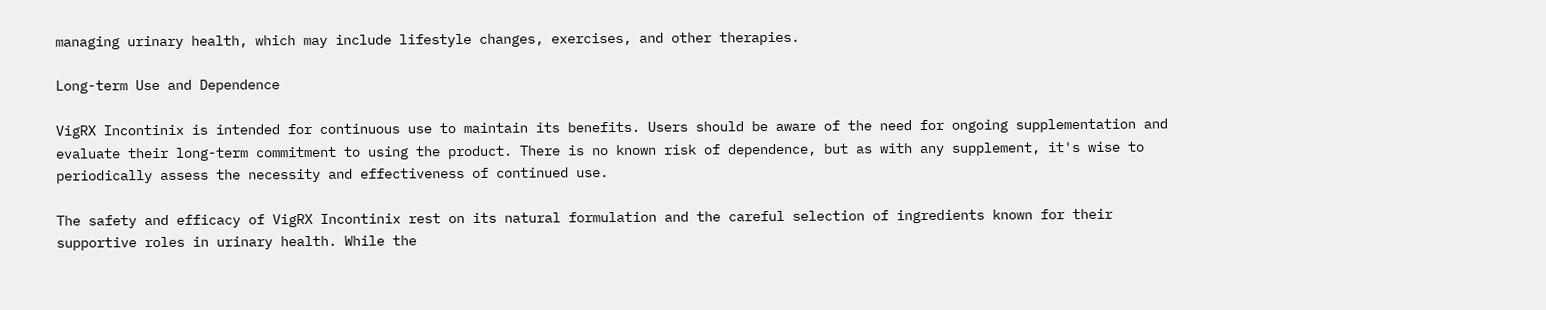managing urinary health, which may include lifestyle changes, exercises, and other therapies.

Long-term Use and Dependence

VigRX Incontinix is intended for continuous use to maintain its benefits. Users should be aware of the need for ongoing supplementation and evaluate their long-term commitment to using the product. There is no known risk of dependence, but as with any supplement, it's wise to periodically assess the necessity and effectiveness of continued use.

The safety and efficacy of VigRX Incontinix rest on its natural formulation and the careful selection of ingredients known for their supportive roles in urinary health. While the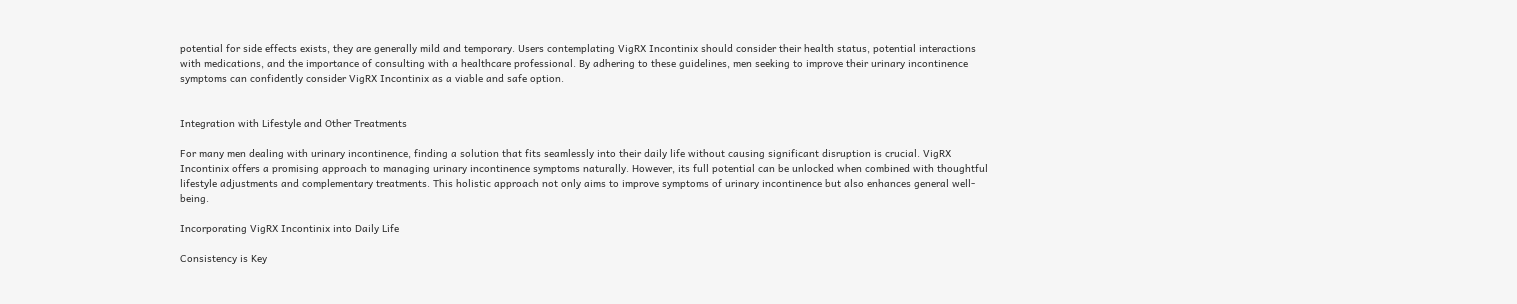potential for side effects exists, they are generally mild and temporary. Users contemplating VigRX Incontinix should consider their health status, potential interactions with medications, and the importance of consulting with a healthcare professional. By adhering to these guidelines, men seeking to improve their urinary incontinence symptoms can confidently consider VigRX Incontinix as a viable and safe option.


Integration with Lifestyle and Other Treatments

For many men dealing with urinary incontinence, finding a solution that fits seamlessly into their daily life without causing significant disruption is crucial. VigRX Incontinix offers a promising approach to managing urinary incontinence symptoms naturally. However, its full potential can be unlocked when combined with thoughtful lifestyle adjustments and complementary treatments. This holistic approach not only aims to improve symptoms of urinary incontinence but also enhances general well-being.

Incorporating VigRX Incontinix into Daily Life

Consistency is Key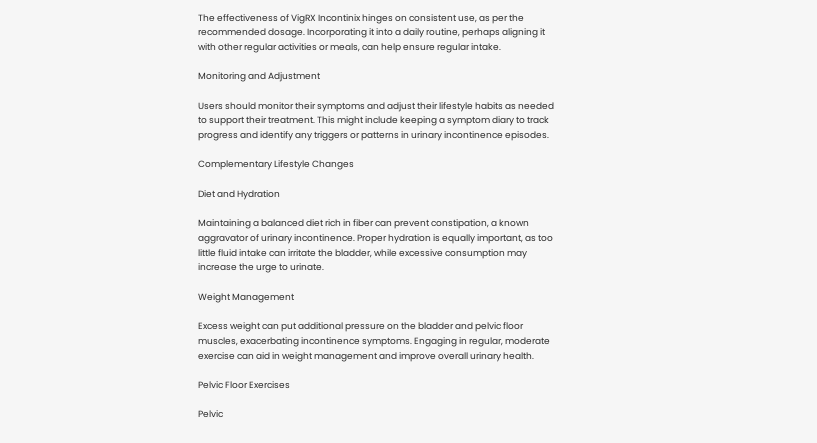The effectiveness of VigRX Incontinix hinges on consistent use, as per the recommended dosage. Incorporating it into a daily routine, perhaps aligning it with other regular activities or meals, can help ensure regular intake.

Monitoring and Adjustment

Users should monitor their symptoms and adjust their lifestyle habits as needed to support their treatment. This might include keeping a symptom diary to track progress and identify any triggers or patterns in urinary incontinence episodes.

Complementary Lifestyle Changes

Diet and Hydration

Maintaining a balanced diet rich in fiber can prevent constipation, a known aggravator of urinary incontinence. Proper hydration is equally important, as too little fluid intake can irritate the bladder, while excessive consumption may increase the urge to urinate.

Weight Management

Excess weight can put additional pressure on the bladder and pelvic floor muscles, exacerbating incontinence symptoms. Engaging in regular, moderate exercise can aid in weight management and improve overall urinary health.

Pelvic Floor Exercises

Pelvic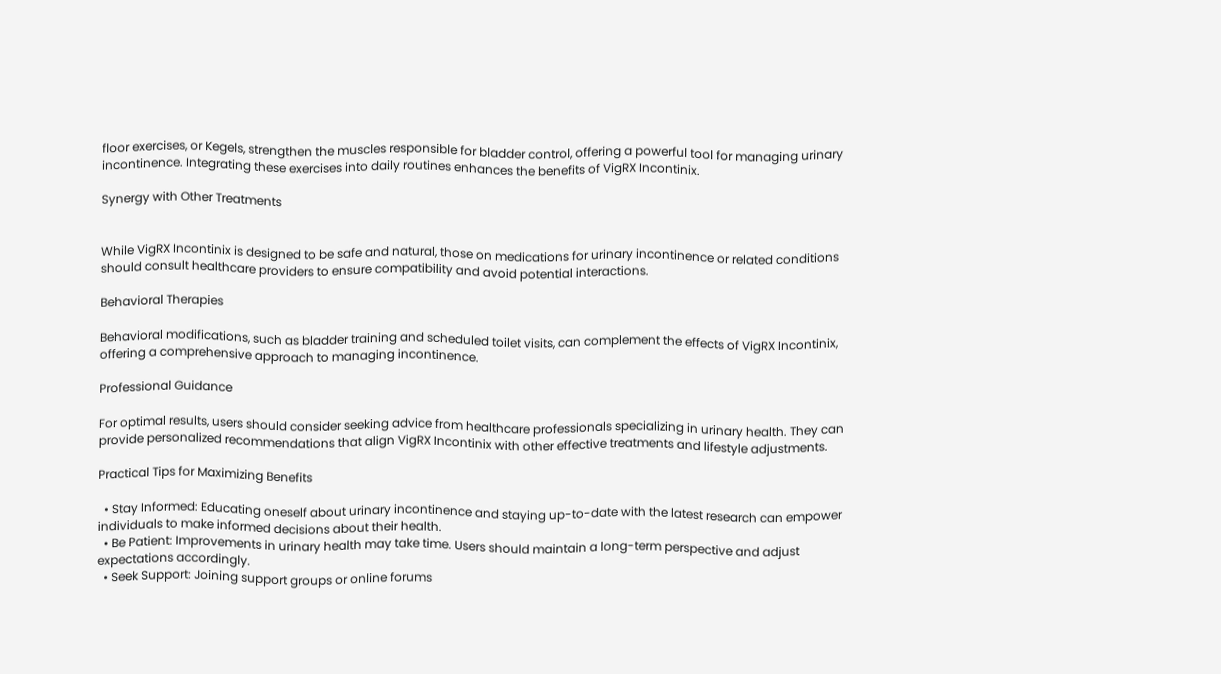floor exercises, or Kegels, strengthen the muscles responsible for bladder control, offering a powerful tool for managing urinary incontinence. Integrating these exercises into daily routines enhances the benefits of VigRX Incontinix.

Synergy with Other Treatments


While VigRX Incontinix is designed to be safe and natural, those on medications for urinary incontinence or related conditions should consult healthcare providers to ensure compatibility and avoid potential interactions.

Behavioral Therapies

Behavioral modifications, such as bladder training and scheduled toilet visits, can complement the effects of VigRX Incontinix, offering a comprehensive approach to managing incontinence.

Professional Guidance

For optimal results, users should consider seeking advice from healthcare professionals specializing in urinary health. They can provide personalized recommendations that align VigRX Incontinix with other effective treatments and lifestyle adjustments.

Practical Tips for Maximizing Benefits

  • Stay Informed: Educating oneself about urinary incontinence and staying up-to-date with the latest research can empower individuals to make informed decisions about their health.
  • Be Patient: Improvements in urinary health may take time. Users should maintain a long-term perspective and adjust expectations accordingly.
  • Seek Support: Joining support groups or online forums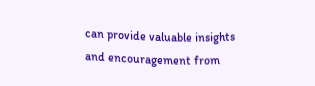can provide valuable insights and encouragement from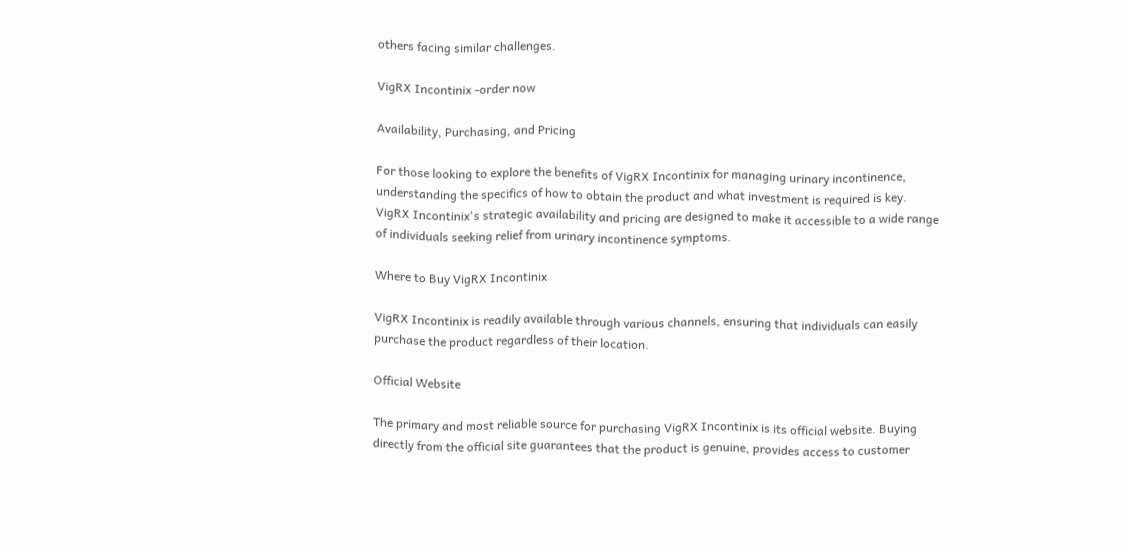others facing similar challenges.

VigRX Incontinix -order now

Availability, Purchasing, and Pricing

For those looking to explore the benefits of VigRX Incontinix for managing urinary incontinence, understanding the specifics of how to obtain the product and what investment is required is key. VigRX Incontinix's strategic availability and pricing are designed to make it accessible to a wide range of individuals seeking relief from urinary incontinence symptoms.

Where to Buy VigRX Incontinix

VigRX Incontinix is readily available through various channels, ensuring that individuals can easily purchase the product regardless of their location.

Official Website

The primary and most reliable source for purchasing VigRX Incontinix is its official website. Buying directly from the official site guarantees that the product is genuine, provides access to customer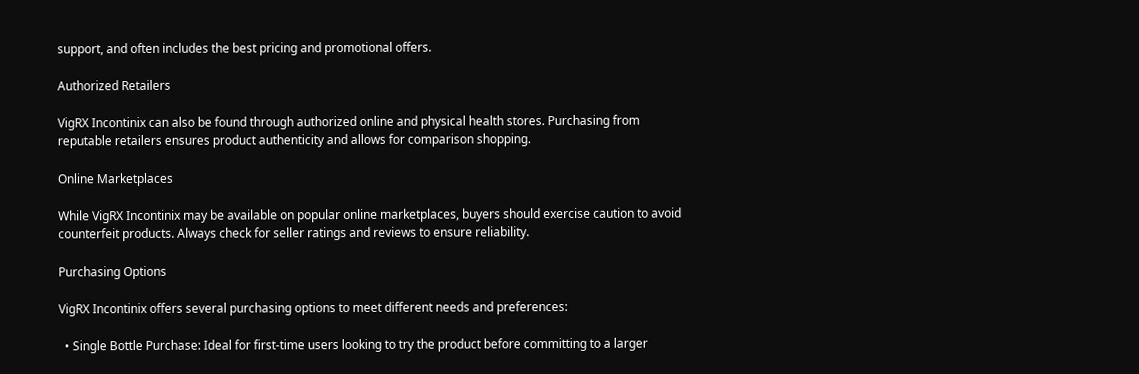support, and often includes the best pricing and promotional offers.

Authorized Retailers

VigRX Incontinix can also be found through authorized online and physical health stores. Purchasing from reputable retailers ensures product authenticity and allows for comparison shopping.

Online Marketplaces

While VigRX Incontinix may be available on popular online marketplaces, buyers should exercise caution to avoid counterfeit products. Always check for seller ratings and reviews to ensure reliability.

Purchasing Options

VigRX Incontinix offers several purchasing options to meet different needs and preferences:

  • Single Bottle Purchase: Ideal for first-time users looking to try the product before committing to a larger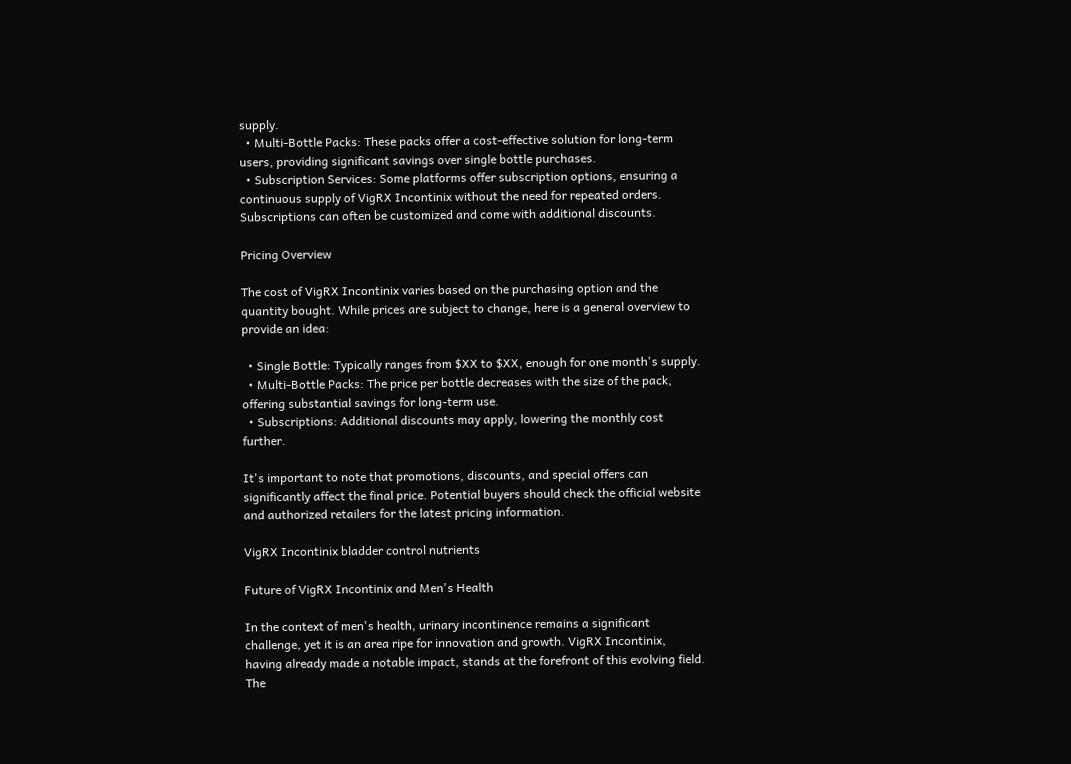supply.
  • Multi-Bottle Packs: These packs offer a cost-effective solution for long-term users, providing significant savings over single bottle purchases.
  • Subscription Services: Some platforms offer subscription options, ensuring a continuous supply of VigRX Incontinix without the need for repeated orders. Subscriptions can often be customized and come with additional discounts.

Pricing Overview

The cost of VigRX Incontinix varies based on the purchasing option and the quantity bought. While prices are subject to change, here is a general overview to provide an idea:

  • Single Bottle: Typically ranges from $XX to $XX, enough for one month's supply.
  • Multi-Bottle Packs: The price per bottle decreases with the size of the pack, offering substantial savings for long-term use.
  • Subscriptions: Additional discounts may apply, lowering the monthly cost further.

It's important to note that promotions, discounts, and special offers can significantly affect the final price. Potential buyers should check the official website and authorized retailers for the latest pricing information.

VigRX Incontinix bladder control nutrients

Future of VigRX Incontinix and Men's Health

In the context of men's health, urinary incontinence remains a significant challenge, yet it is an area ripe for innovation and growth. VigRX Incontinix, having already made a notable impact, stands at the forefront of this evolving field. The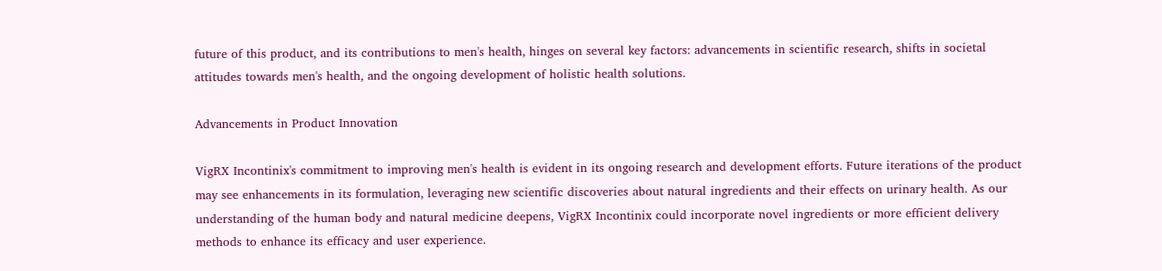future of this product, and its contributions to men's health, hinges on several key factors: advancements in scientific research, shifts in societal attitudes towards men's health, and the ongoing development of holistic health solutions.

Advancements in Product Innovation

VigRX Incontinix's commitment to improving men's health is evident in its ongoing research and development efforts. Future iterations of the product may see enhancements in its formulation, leveraging new scientific discoveries about natural ingredients and their effects on urinary health. As our understanding of the human body and natural medicine deepens, VigRX Incontinix could incorporate novel ingredients or more efficient delivery methods to enhance its efficacy and user experience.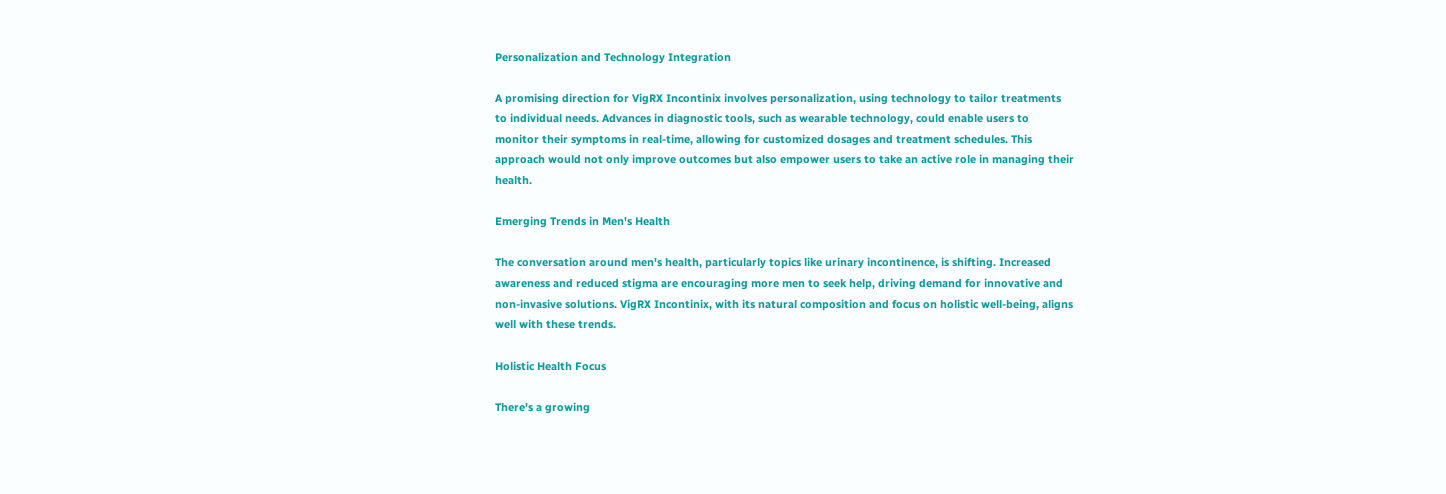Personalization and Technology Integration

A promising direction for VigRX Incontinix involves personalization, using technology to tailor treatments to individual needs. Advances in diagnostic tools, such as wearable technology, could enable users to monitor their symptoms in real-time, allowing for customized dosages and treatment schedules. This approach would not only improve outcomes but also empower users to take an active role in managing their health.

Emerging Trends in Men's Health

The conversation around men's health, particularly topics like urinary incontinence, is shifting. Increased awareness and reduced stigma are encouraging more men to seek help, driving demand for innovative and non-invasive solutions. VigRX Incontinix, with its natural composition and focus on holistic well-being, aligns well with these trends.

Holistic Health Focus

There's a growing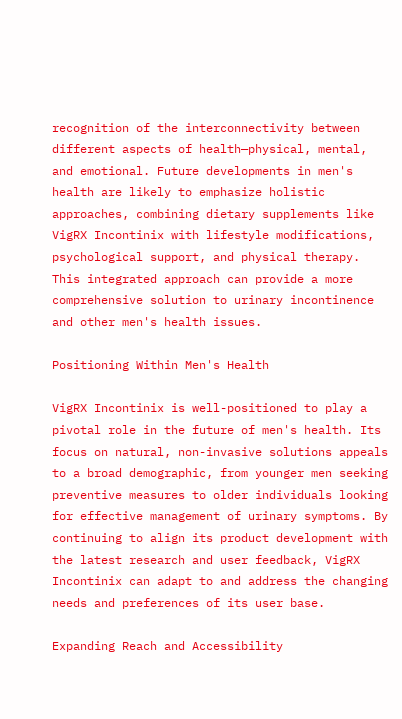recognition of the interconnectivity between different aspects of health—physical, mental, and emotional. Future developments in men's health are likely to emphasize holistic approaches, combining dietary supplements like VigRX Incontinix with lifestyle modifications, psychological support, and physical therapy. This integrated approach can provide a more comprehensive solution to urinary incontinence and other men's health issues.

Positioning Within Men's Health

VigRX Incontinix is well-positioned to play a pivotal role in the future of men's health. Its focus on natural, non-invasive solutions appeals to a broad demographic, from younger men seeking preventive measures to older individuals looking for effective management of urinary symptoms. By continuing to align its product development with the latest research and user feedback, VigRX Incontinix can adapt to and address the changing needs and preferences of its user base.

Expanding Reach and Accessibility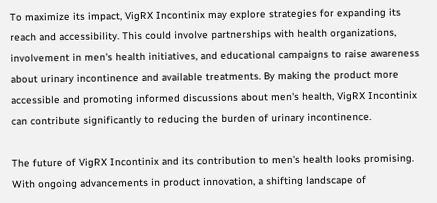To maximize its impact, VigRX Incontinix may explore strategies for expanding its reach and accessibility. This could involve partnerships with health organizations, involvement in men's health initiatives, and educational campaigns to raise awareness about urinary incontinence and available treatments. By making the product more accessible and promoting informed discussions about men's health, VigRX Incontinix can contribute significantly to reducing the burden of urinary incontinence.

The future of VigRX Incontinix and its contribution to men's health looks promising. With ongoing advancements in product innovation, a shifting landscape of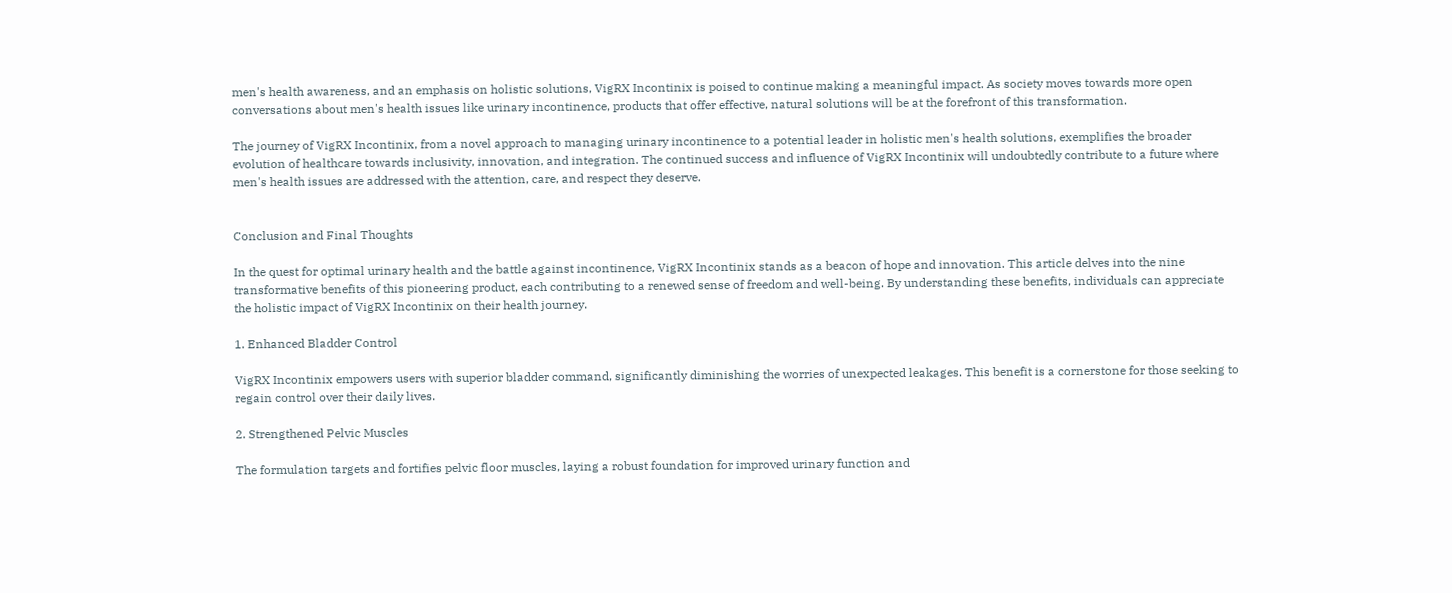men's health awareness, and an emphasis on holistic solutions, VigRX Incontinix is poised to continue making a meaningful impact. As society moves towards more open conversations about men's health issues like urinary incontinence, products that offer effective, natural solutions will be at the forefront of this transformation.

The journey of VigRX Incontinix, from a novel approach to managing urinary incontinence to a potential leader in holistic men's health solutions, exemplifies the broader evolution of healthcare towards inclusivity, innovation, and integration. The continued success and influence of VigRX Incontinix will undoubtedly contribute to a future where men's health issues are addressed with the attention, care, and respect they deserve.


Conclusion and Final Thoughts

In the quest for optimal urinary health and the battle against incontinence, VigRX Incontinix stands as a beacon of hope and innovation. This article delves into the nine transformative benefits of this pioneering product, each contributing to a renewed sense of freedom and well-being. By understanding these benefits, individuals can appreciate the holistic impact of VigRX Incontinix on their health journey.

1. Enhanced Bladder Control

VigRX Incontinix empowers users with superior bladder command, significantly diminishing the worries of unexpected leakages. This benefit is a cornerstone for those seeking to regain control over their daily lives.

2. Strengthened Pelvic Muscles

The formulation targets and fortifies pelvic floor muscles, laying a robust foundation for improved urinary function and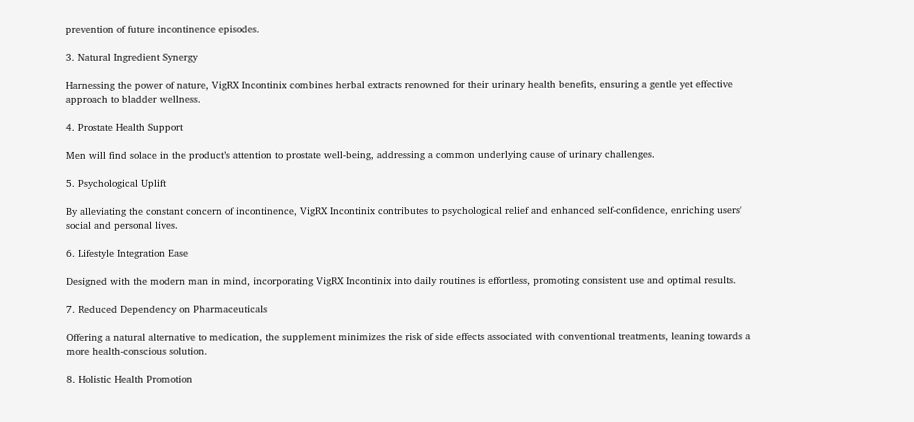prevention of future incontinence episodes.

3. Natural Ingredient Synergy

Harnessing the power of nature, VigRX Incontinix combines herbal extracts renowned for their urinary health benefits, ensuring a gentle yet effective approach to bladder wellness.

4. Prostate Health Support

Men will find solace in the product’s attention to prostate well-being, addressing a common underlying cause of urinary challenges.

5. Psychological Uplift

By alleviating the constant concern of incontinence, VigRX Incontinix contributes to psychological relief and enhanced self-confidence, enriching users' social and personal lives.

6. Lifestyle Integration Ease

Designed with the modern man in mind, incorporating VigRX Incontinix into daily routines is effortless, promoting consistent use and optimal results.

7. Reduced Dependency on Pharmaceuticals

Offering a natural alternative to medication, the supplement minimizes the risk of side effects associated with conventional treatments, leaning towards a more health-conscious solution.

8. Holistic Health Promotion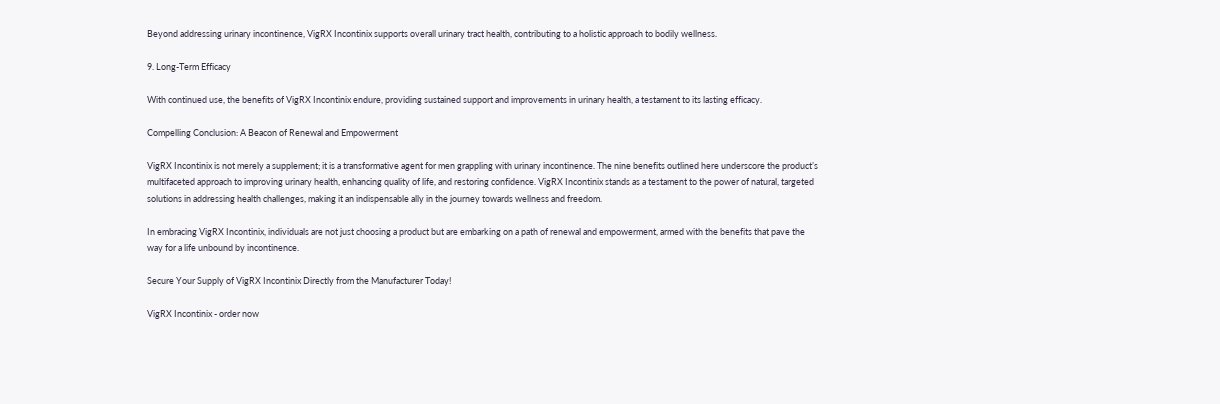Beyond addressing urinary incontinence, VigRX Incontinix supports overall urinary tract health, contributing to a holistic approach to bodily wellness.

9. Long-Term Efficacy

With continued use, the benefits of VigRX Incontinix endure, providing sustained support and improvements in urinary health, a testament to its lasting efficacy.

Compelling Conclusion: A Beacon of Renewal and Empowerment

VigRX Incontinix is not merely a supplement; it is a transformative agent for men grappling with urinary incontinence. The nine benefits outlined here underscore the product’s multifaceted approach to improving urinary health, enhancing quality of life, and restoring confidence. VigRX Incontinix stands as a testament to the power of natural, targeted solutions in addressing health challenges, making it an indispensable ally in the journey towards wellness and freedom.

In embracing VigRX Incontinix, individuals are not just choosing a product but are embarking on a path of renewal and empowerment, armed with the benefits that pave the way for a life unbound by incontinence.

Secure Your Supply of VigRX Incontinix Directly from the Manufacturer Today!

VigRX Incontinix - order now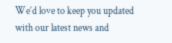We’d love to keep you updated with our latest news and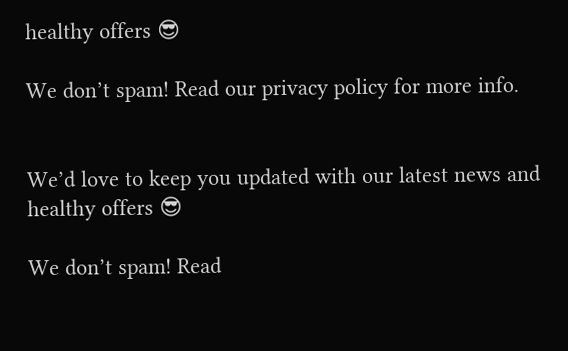healthy offers 😎

We don’t spam! Read our privacy policy for more info.


We’d love to keep you updated with our latest news and healthy offers 😎

We don’t spam! Read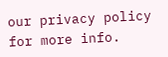our privacy policy for more info.